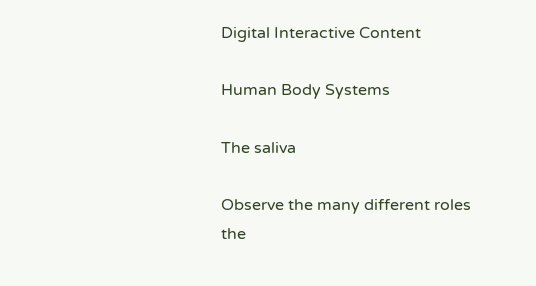Digital Interactive Content

Human Body Systems

The saliva

Observe the many different roles the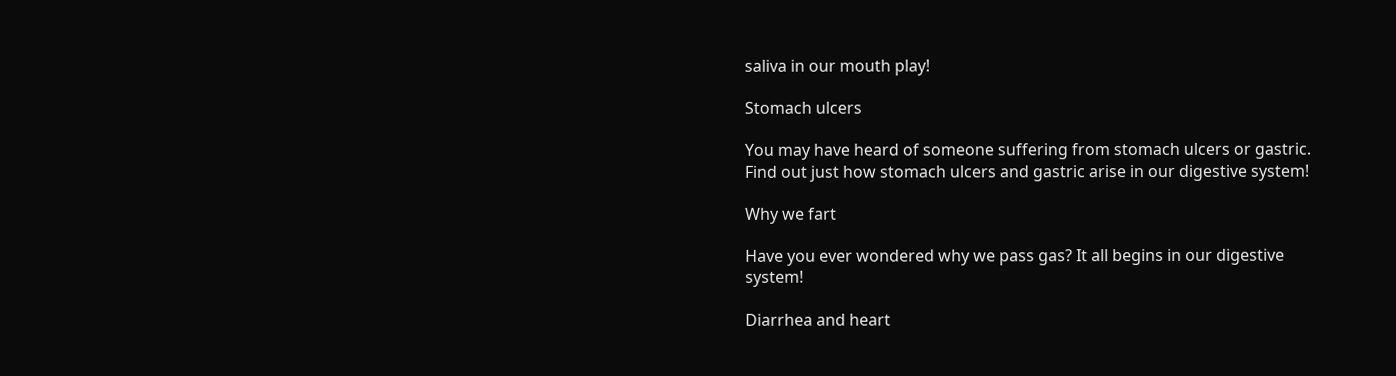saliva in our mouth play!

Stomach ulcers

You may have heard of someone suffering from stomach ulcers or gastric. Find out just how stomach ulcers and gastric arise in our digestive system!

Why we fart

Have you ever wondered why we pass gas? It all begins in our digestive system!

Diarrhea and heart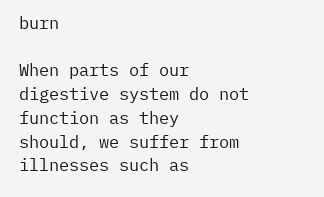burn

When parts of our digestive system do not function as they should, we suffer from illnesses such as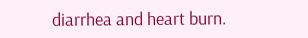diarrhea and heart burn.